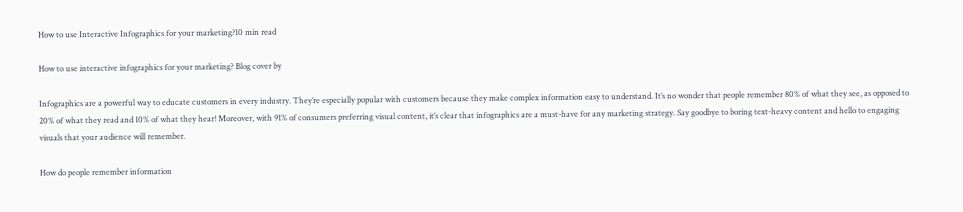How to use Interactive Infographics for your marketing?10 min read

How to use interactive infographics for your marketing? Blog cover by

Infographics are a powerful way to educate customers in every industry. They’re especially popular with customers because they make complex information easy to understand. It’s no wonder that people remember 80% of what they see, as opposed to 20% of what they read and 10% of what they hear! Moreover, with 91% of consumers preferring visual content, it’s clear that infographics are a must-have for any marketing strategy. Say goodbye to boring text-heavy content and hello to engaging visuals that your audience will remember.

How do people remember information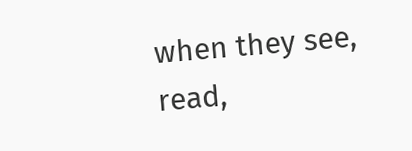when they see, read,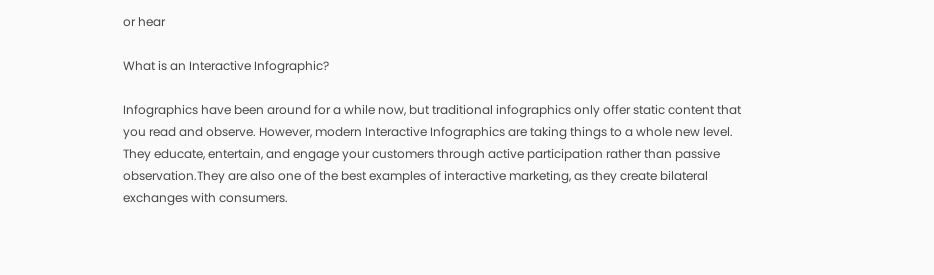or hear

What is an Interactive Infographic?

Infographics have been around for a while now, but traditional infographics only offer static content that you read and observe. However, modern Interactive Infographics are taking things to a whole new level. They educate, entertain, and engage your customers through active participation rather than passive observation.They are also one of the best examples of interactive marketing, as they create bilateral exchanges with consumers.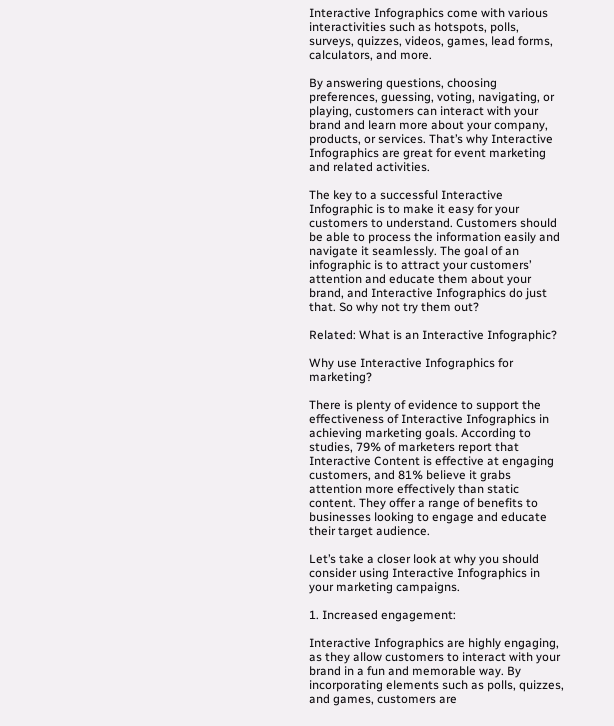Interactive Infographics come with various interactivities such as hotspots, polls, surveys, quizzes, videos, games, lead forms, calculators, and more.

By answering questions, choosing preferences, guessing, voting, navigating, or playing, customers can interact with your brand and learn more about your company, products, or services. That’s why Interactive Infographics are great for event marketing and related activities.

The key to a successful Interactive Infographic is to make it easy for your customers to understand. Customers should be able to process the information easily and navigate it seamlessly. The goal of an infographic is to attract your customers’ attention and educate them about your brand, and Interactive Infographics do just that. So why not try them out?

Related: What is an Interactive Infographic?

Why use Interactive Infographics for marketing?

There is plenty of evidence to support the effectiveness of Interactive Infographics in achieving marketing goals. According to studies, 79% of marketers report that Interactive Content is effective at engaging customers, and 81% believe it grabs attention more effectively than static content. They offer a range of benefits to businesses looking to engage and educate their target audience.

Let’s take a closer look at why you should consider using Interactive Infographics in your marketing campaigns.

1. Increased engagement:

Interactive Infographics are highly engaging, as they allow customers to interact with your brand in a fun and memorable way. By incorporating elements such as polls, quizzes, and games, customers are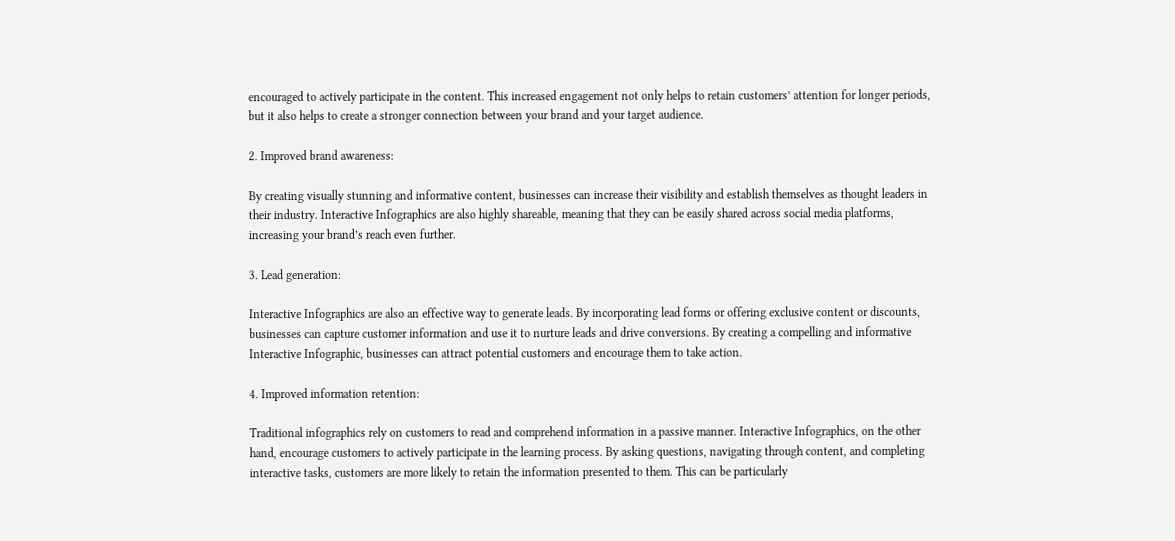encouraged to actively participate in the content. This increased engagement not only helps to retain customers’ attention for longer periods, but it also helps to create a stronger connection between your brand and your target audience.

2. Improved brand awareness:

By creating visually stunning and informative content, businesses can increase their visibility and establish themselves as thought leaders in their industry. Interactive Infographics are also highly shareable, meaning that they can be easily shared across social media platforms, increasing your brand’s reach even further.

3. Lead generation:

Interactive Infographics are also an effective way to generate leads. By incorporating lead forms or offering exclusive content or discounts, businesses can capture customer information and use it to nurture leads and drive conversions. By creating a compelling and informative Interactive Infographic, businesses can attract potential customers and encourage them to take action.

4. Improved information retention:

Traditional infographics rely on customers to read and comprehend information in a passive manner. Interactive Infographics, on the other hand, encourage customers to actively participate in the learning process. By asking questions, navigating through content, and completing interactive tasks, customers are more likely to retain the information presented to them. This can be particularly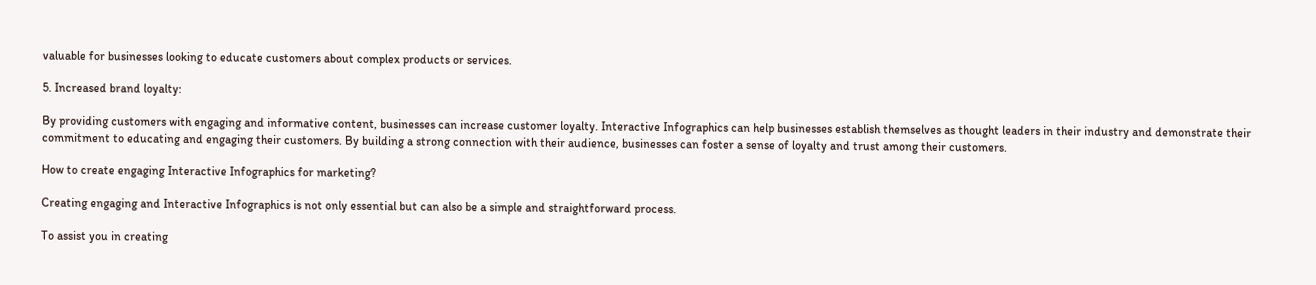valuable for businesses looking to educate customers about complex products or services.

5. Increased brand loyalty:

By providing customers with engaging and informative content, businesses can increase customer loyalty. Interactive Infographics can help businesses establish themselves as thought leaders in their industry and demonstrate their commitment to educating and engaging their customers. By building a strong connection with their audience, businesses can foster a sense of loyalty and trust among their customers.

How to create engaging Interactive Infographics for marketing?

Creating engaging and Interactive Infographics is not only essential but can also be a simple and straightforward process.

To assist you in creating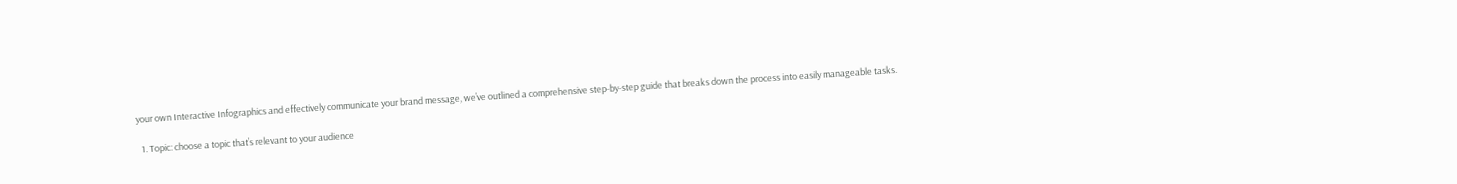your own Interactive Infographics and effectively communicate your brand message, we’ve outlined a comprehensive step-by-step guide that breaks down the process into easily manageable tasks.

  1. Topic: choose a topic that’s relevant to your audience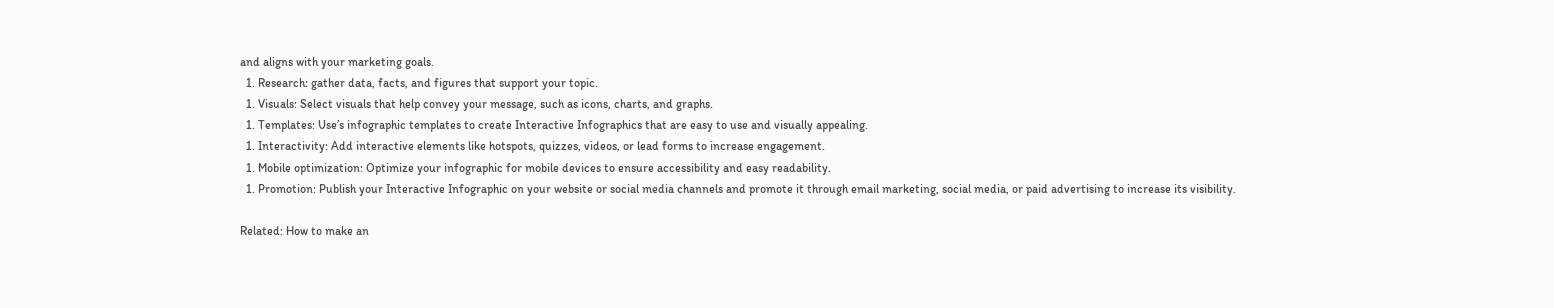and aligns with your marketing goals.
  1. Research: gather data, facts, and figures that support your topic.
  1. Visuals: Select visuals that help convey your message, such as icons, charts, and graphs.
  1. Templates: Use’s infographic templates to create Interactive Infographics that are easy to use and visually appealing.
  1. Interactivity: Add interactive elements like hotspots, quizzes, videos, or lead forms to increase engagement.
  1. Mobile optimization: Optimize your infographic for mobile devices to ensure accessibility and easy readability.
  1. Promotion: Publish your Interactive Infographic on your website or social media channels and promote it through email marketing, social media, or paid advertising to increase its visibility.

Related: How to make an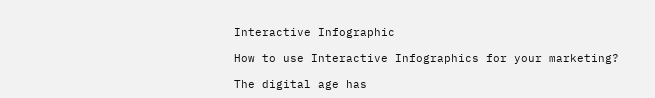Interactive Infographic

How to use Interactive Infographics for your marketing?

The digital age has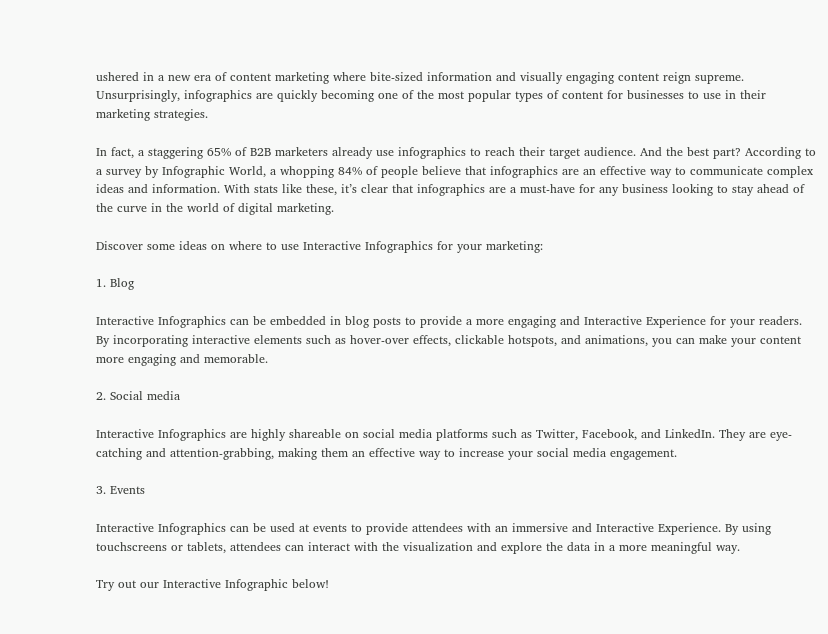ushered in a new era of content marketing where bite-sized information and visually engaging content reign supreme. Unsurprisingly, infographics are quickly becoming one of the most popular types of content for businesses to use in their marketing strategies.

In fact, a staggering 65% of B2B marketers already use infographics to reach their target audience. And the best part? According to a survey by Infographic World, a whopping 84% of people believe that infographics are an effective way to communicate complex ideas and information. With stats like these, it’s clear that infographics are a must-have for any business looking to stay ahead of the curve in the world of digital marketing.

Discover some ideas on where to use Interactive Infographics for your marketing:

1. Blog

Interactive Infographics can be embedded in blog posts to provide a more engaging and Interactive Experience for your readers. By incorporating interactive elements such as hover-over effects, clickable hotspots, and animations, you can make your content more engaging and memorable.

2. Social media

Interactive Infographics are highly shareable on social media platforms such as Twitter, Facebook, and LinkedIn. They are eye-catching and attention-grabbing, making them an effective way to increase your social media engagement.

3. Events

Interactive Infographics can be used at events to provide attendees with an immersive and Interactive Experience. By using touchscreens or tablets, attendees can interact with the visualization and explore the data in a more meaningful way.

Try out our Interactive Infographic below!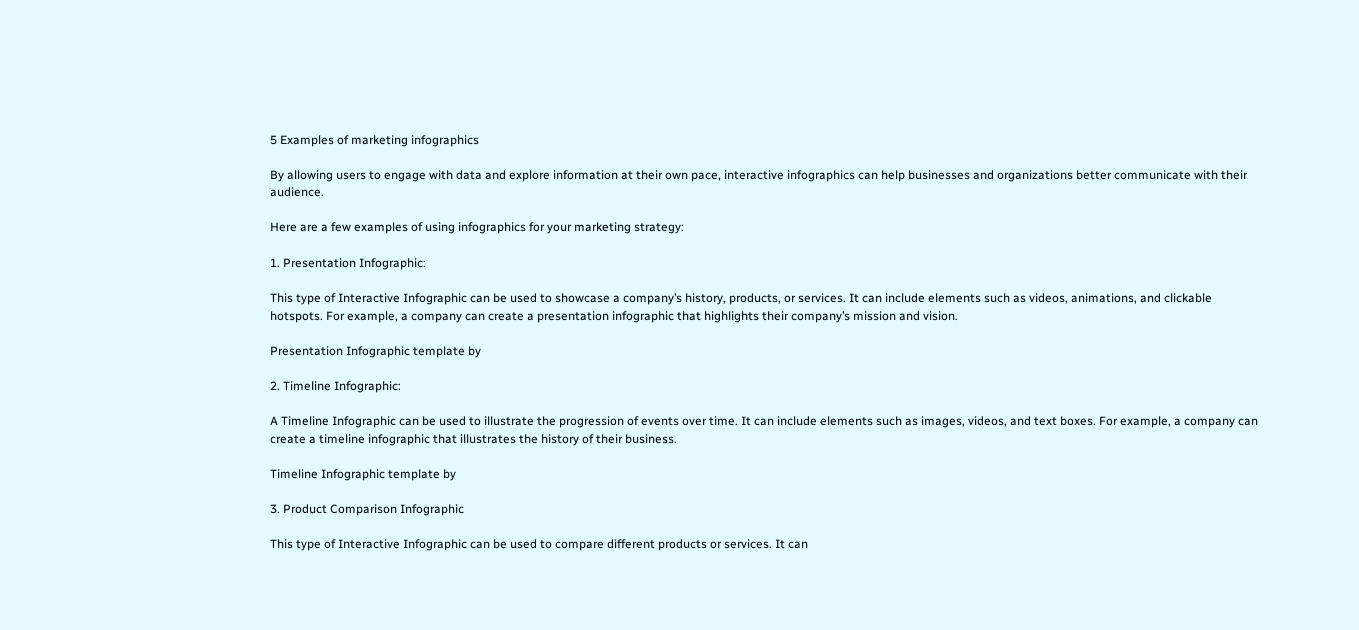5 Examples of marketing infographics

By allowing users to engage with data and explore information at their own pace, interactive infographics can help businesses and organizations better communicate with their audience.

Here are a few examples of using infographics for your marketing strategy:

1. Presentation Infographic:

This type of Interactive Infographic can be used to showcase a company’s history, products, or services. It can include elements such as videos, animations, and clickable hotspots. For example, a company can create a presentation infographic that highlights their company’s mission and vision.

Presentation Infographic template by

2. Timeline Infographic:

A Timeline Infographic can be used to illustrate the progression of events over time. It can include elements such as images, videos, and text boxes. For example, a company can create a timeline infographic that illustrates the history of their business.

Timeline Infographic template by

3. Product Comparison Infographic

This type of Interactive Infographic can be used to compare different products or services. It can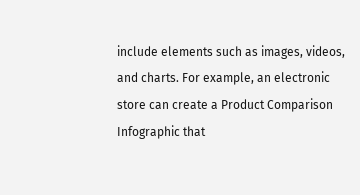include elements such as images, videos, and charts. For example, an electronic store can create a Product Comparison Infographic that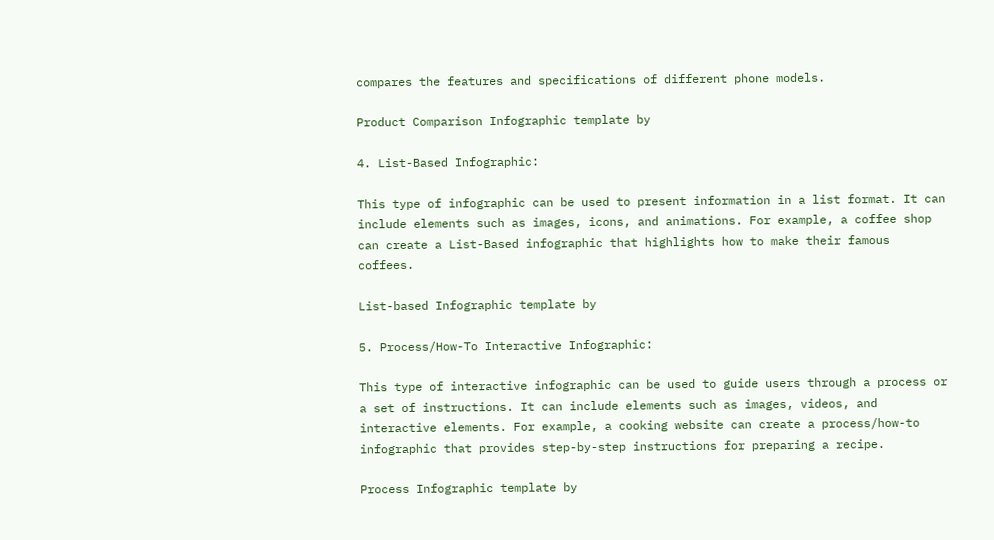compares the features and specifications of different phone models.

Product Comparison Infographic template by

4. List-Based Infographic:

This type of infographic can be used to present information in a list format. It can include elements such as images, icons, and animations. For example, a coffee shop can create a List-Based infographic that highlights how to make their famous coffees.

List-based Infographic template by

5. Process/How-To Interactive Infographic:

This type of interactive infographic can be used to guide users through a process or a set of instructions. It can include elements such as images, videos, and interactive elements. For example, a cooking website can create a process/how-to infographic that provides step-by-step instructions for preparing a recipe.

Process Infographic template by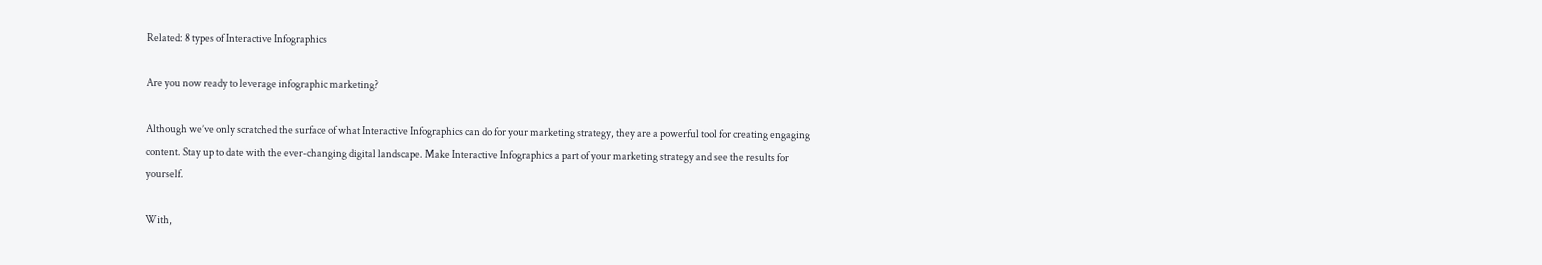Related: 8 types of Interactive Infographics

Are you now ready to leverage infographic marketing?

Although we’ve only scratched the surface of what Interactive Infographics can do for your marketing strategy, they are a powerful tool for creating engaging content. Stay up to date with the ever-changing digital landscape. Make Interactive Infographics a part of your marketing strategy and see the results for yourself.

With,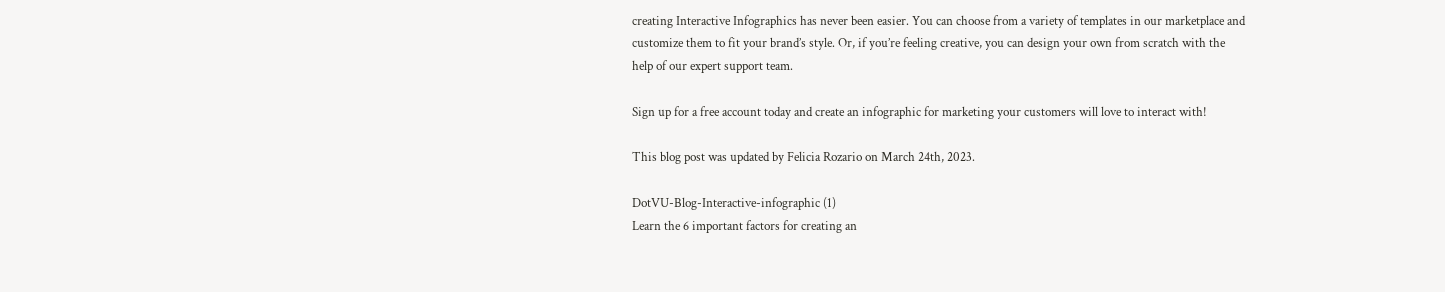creating Interactive Infographics has never been easier. You can choose from a variety of templates in our marketplace and customize them to fit your brand’s style. Or, if you’re feeling creative, you can design your own from scratch with the help of our expert support team.

Sign up for a free account today and create an infographic for marketing your customers will love to interact with!

This blog post was updated by Felicia Rozario on March 24th, 2023.

DotVU-Blog-Interactive-infographic (1)
Learn the 6 important factors for creating an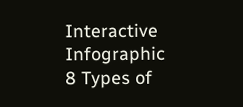Interactive Infographic
8 Types of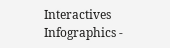Interactives Infographics -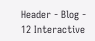Header - Blog -
12 Interactive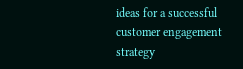ideas for a successful customer engagement strategy